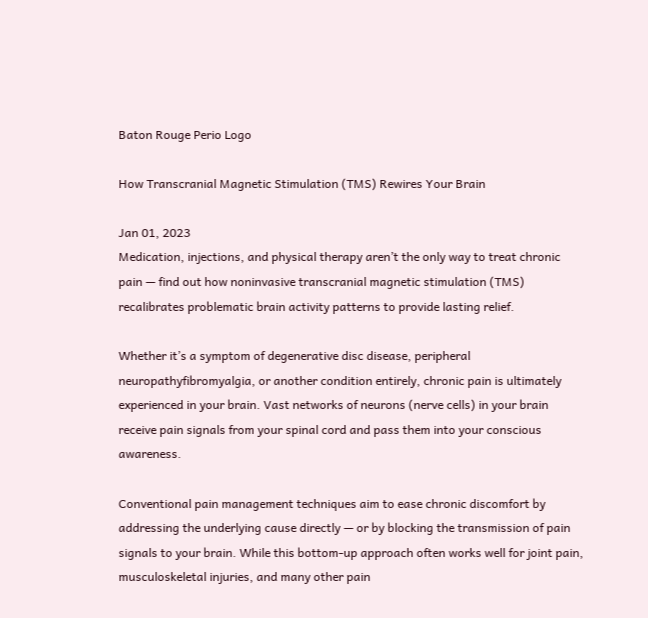Baton Rouge Perio Logo

How Transcranial Magnetic Stimulation (TMS) Rewires Your Brain

Jan 01, 2023
Medication, injections, and physical therapy aren’t the only way to treat chronic pain — find out how noninvasive transcranial magnetic stimulation (TMS) recalibrates problematic brain activity patterns to provide lasting relief.

Whether it’s a symptom of degenerative disc disease, peripheral neuropathyfibromyalgia, or another condition entirely, chronic pain is ultimately experienced in your brain. Vast networks of neurons (nerve cells) in your brain receive pain signals from your spinal cord and pass them into your conscious awareness.

Conventional pain management techniques aim to ease chronic discomfort by addressing the underlying cause directly — or by blocking the transmission of pain signals to your brain. While this bottom-up approach often works well for joint pain, musculoskeletal injuries, and many other pain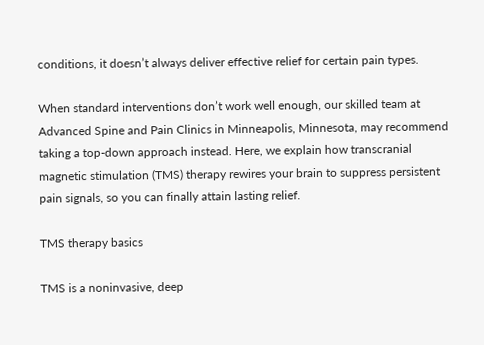conditions, it doesn’t always deliver effective relief for certain pain types.

When standard interventions don’t work well enough, our skilled team at Advanced Spine and Pain Clinics in Minneapolis, Minnesota, may recommend taking a top-down approach instead. Here, we explain how transcranial magnetic stimulation (TMS) therapy rewires your brain to suppress persistent pain signals, so you can finally attain lasting relief.

TMS therapy basics

TMS is a noninvasive, deep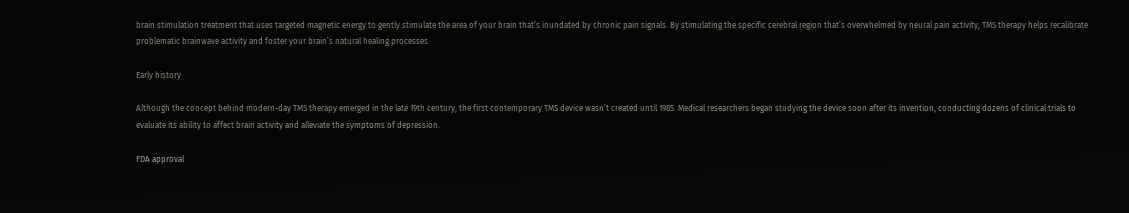brain stimulation treatment that uses targeted magnetic energy to gently stimulate the area of your brain that’s inundated by chronic pain signals. By stimulating the specific cerebral region that’s overwhelmed by neural pain activity, TMS therapy helps recalibrate problematic brainwave activity and foster your brain’s natural healing processes.

Early history

Although the concept behind modern-day TMS therapy emerged in the late 19th century, the first contemporary TMS device wasn’t created until 1985. Medical researchers began studying the device soon after its invention, conducting dozens of clinical trials to evaluate its ability to affect brain activity and alleviate the symptoms of depression.

FDA approval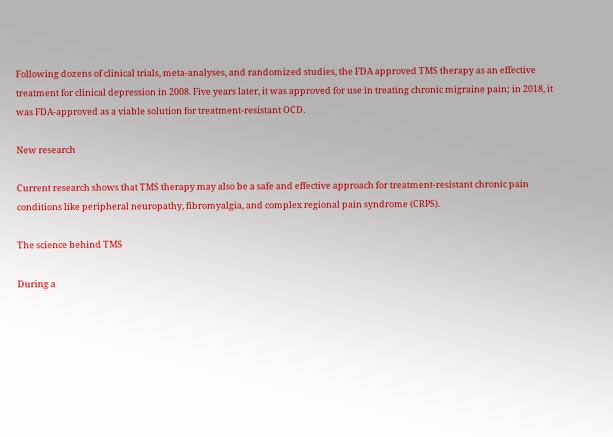Following dozens of clinical trials, meta-analyses, and randomized studies, the FDA approved TMS therapy as an effective treatment for clinical depression in 2008. Five years later, it was approved for use in treating chronic migraine pain; in 2018, it was FDA-approved as a viable solution for treatment-resistant OCD.

New research

Current research shows that TMS therapy may also be a safe and effective approach for treatment-resistant chronic pain conditions like peripheral neuropathy, fibromyalgia, and complex regional pain syndrome (CRPS).

The science behind TMS

During a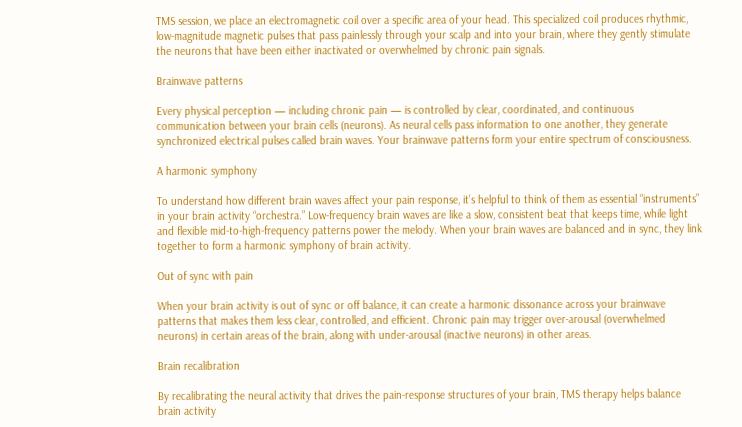TMS session, we place an electromagnetic coil over a specific area of your head. This specialized coil produces rhythmic, low-magnitude magnetic pulses that pass painlessly through your scalp and into your brain, where they gently stimulate the neurons that have been either inactivated or overwhelmed by chronic pain signals.

Brainwave patterns

Every physical perception — including chronic pain — is controlled by clear, coordinated, and continuous communication between your brain cells (neurons). As neural cells pass information to one another, they generate synchronized electrical pulses called brain waves. Your brainwave patterns form your entire spectrum of consciousness.

A harmonic symphony

To understand how different brain waves affect your pain response, it’s helpful to think of them as essential “instruments” in your brain activity “orchestra.” Low-frequency brain waves are like a slow, consistent beat that keeps time, while light and flexible mid-to-high-frequency patterns power the melody. When your brain waves are balanced and in sync, they link together to form a harmonic symphony of brain activity.

Out of sync with pain

When your brain activity is out of sync or off balance, it can create a harmonic dissonance across your brainwave patterns that makes them less clear, controlled, and efficient. Chronic pain may trigger over-arousal (overwhelmed neurons) in certain areas of the brain, along with under-arousal (inactive neurons) in other areas.

Brain recalibration

By recalibrating the neural activity that drives the pain-response structures of your brain, TMS therapy helps balance brain activity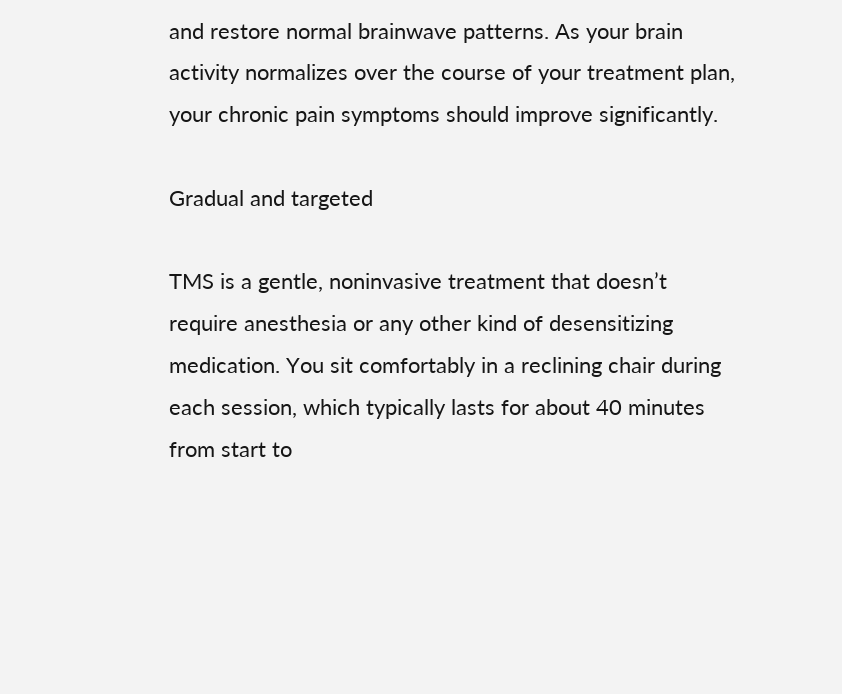and restore normal brainwave patterns. As your brain activity normalizes over the course of your treatment plan, your chronic pain symptoms should improve significantly.

Gradual and targeted

TMS is a gentle, noninvasive treatment that doesn’t require anesthesia or any other kind of desensitizing medication. You sit comfortably in a reclining chair during each session, which typically lasts for about 40 minutes from start to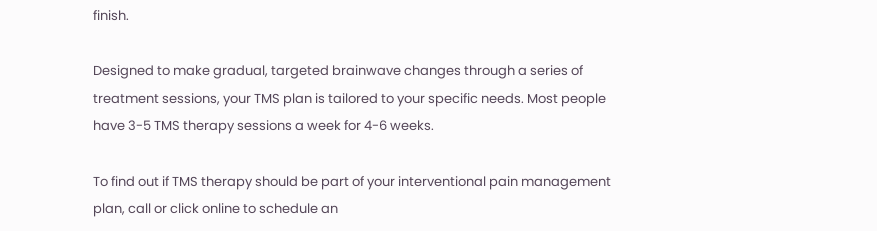finish.

Designed to make gradual, targeted brainwave changes through a series of treatment sessions, your TMS plan is tailored to your specific needs. Most people have 3-5 TMS therapy sessions a week for 4-6 weeks.

To find out if TMS therapy should be part of your interventional pain management plan, call or click online to schedule an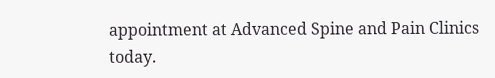appointment at Advanced Spine and Pain Clinics today.